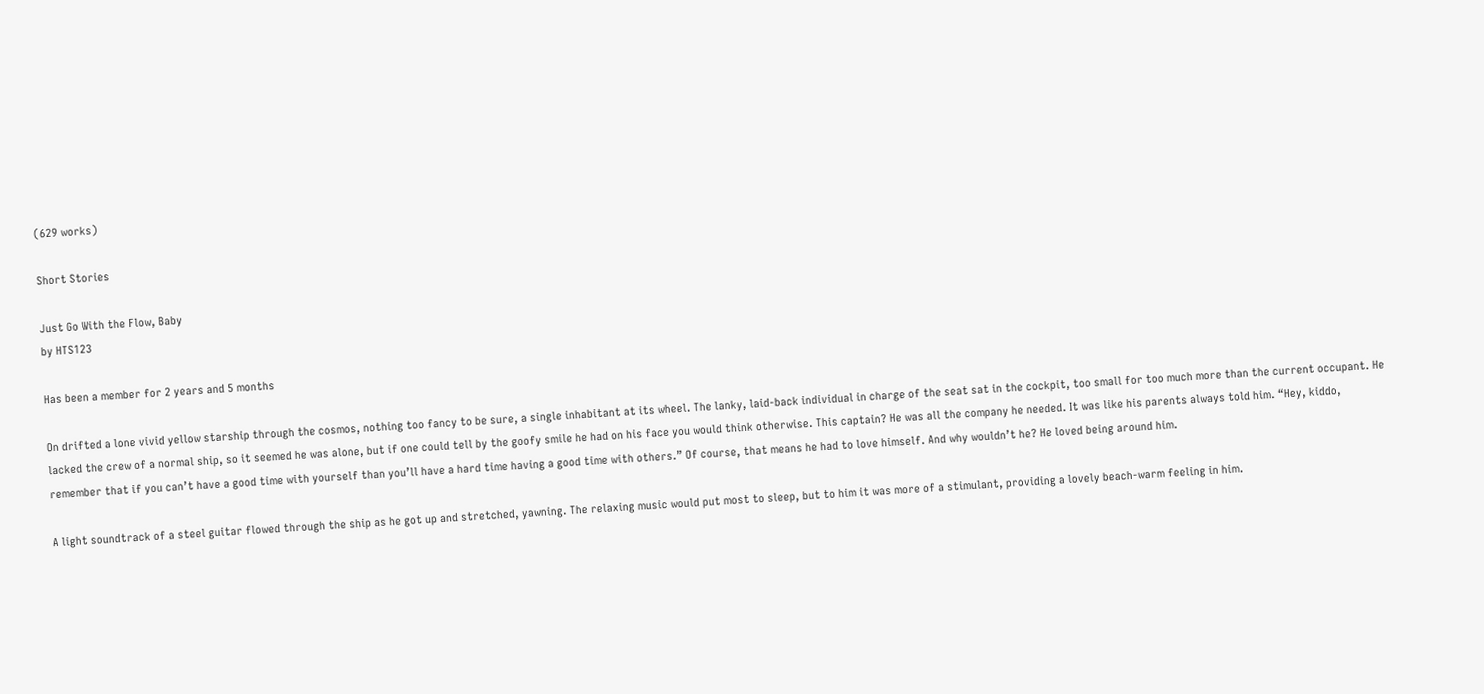(629 works)

Short Stories

Just Go With the Flow, Baby
by HTS123

Has been a member for 2 years and 5 months

On drifted a lone vivid yellow starship through the cosmos, nothing too fancy to be sure, a single inhabitant at its wheel. The lanky, laid-back individual in charge of the seat sat in the cockpit, too small for too much more than the current occupant. He lacked the crew of a normal ship, so it seemed he was alone, but if one could tell by the goofy smile he had on his face you would think otherwise. This captain? He was all the company he needed. It was like his parents always told him. “Hey, kiddo, remember that if you can’t have a good time with yourself than you’ll have a hard time having a good time with others.” Of course, that means he had to love himself. And why wouldn’t he? He loved being around him.

A light soundtrack of a steel guitar flowed through the ship as he got up and stretched, yawning. The relaxing music would put most to sleep, but to him it was more of a stimulant, providing a lovely beach-warm feeling in him.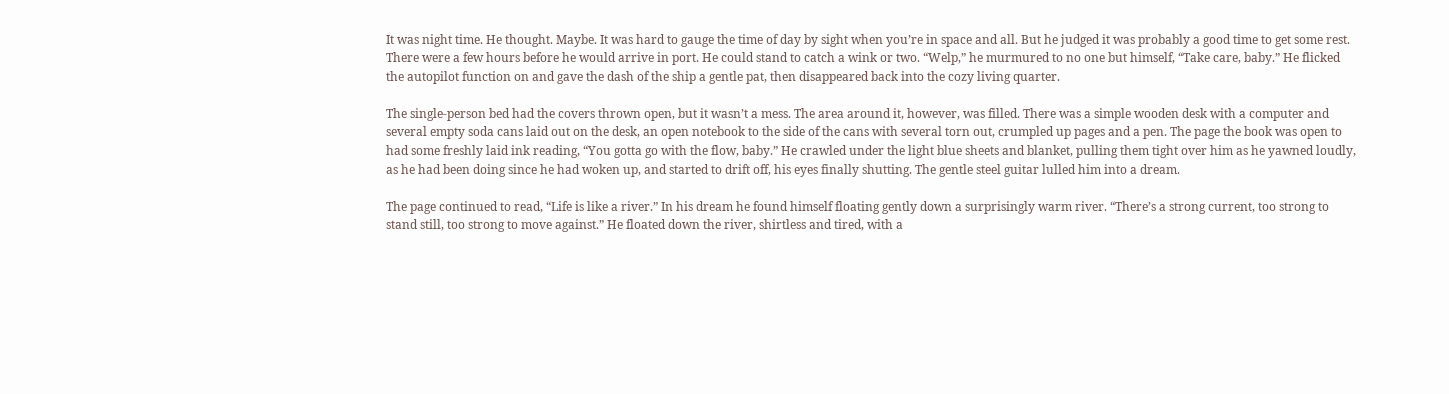It was night time. He thought. Maybe. It was hard to gauge the time of day by sight when you’re in space and all. But he judged it was probably a good time to get some rest. There were a few hours before he would arrive in port. He could stand to catch a wink or two. “Welp,” he murmured to no one but himself, “Take care, baby.” He flicked the autopilot function on and gave the dash of the ship a gentle pat, then disappeared back into the cozy living quarter.

The single-person bed had the covers thrown open, but it wasn’t a mess. The area around it, however, was filled. There was a simple wooden desk with a computer and several empty soda cans laid out on the desk, an open notebook to the side of the cans with several torn out, crumpled up pages and a pen. The page the book was open to had some freshly laid ink reading, “You gotta go with the flow, baby.” He crawled under the light blue sheets and blanket, pulling them tight over him as he yawned loudly, as he had been doing since he had woken up, and started to drift off, his eyes finally shutting. The gentle steel guitar lulled him into a dream.

The page continued to read, “Life is like a river.” In his dream he found himself floating gently down a surprisingly warm river. “There’s a strong current, too strong to stand still, too strong to move against.” He floated down the river, shirtless and tired, with a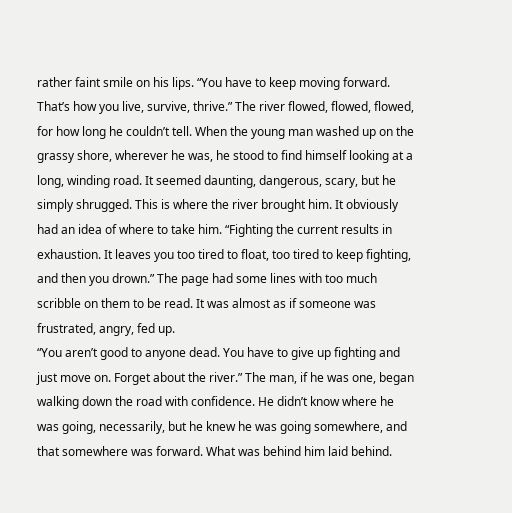rather faint smile on his lips. “You have to keep moving forward. That’s how you live, survive, thrive.” The river flowed, flowed, flowed, for how long he couldn’t tell. When the young man washed up on the grassy shore, wherever he was, he stood to find himself looking at a long, winding road. It seemed daunting, dangerous, scary, but he simply shrugged. This is where the river brought him. It obviously had an idea of where to take him. “Fighting the current results in exhaustion. It leaves you too tired to float, too tired to keep fighting, and then you drown.” The page had some lines with too much scribble on them to be read. It was almost as if someone was frustrated, angry, fed up.
“You aren’t good to anyone dead. You have to give up fighting and just move on. Forget about the river.” The man, if he was one, began walking down the road with confidence. He didn’t know where he was going, necessarily, but he knew he was going somewhere, and that somewhere was forward. What was behind him laid behind.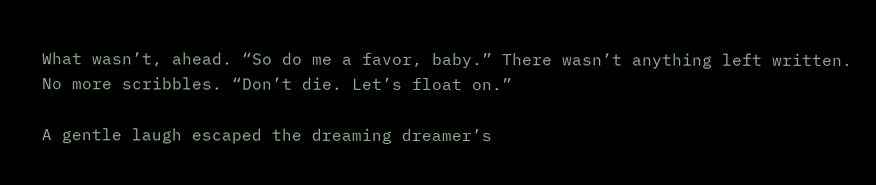What wasn’t, ahead. “So do me a favor, baby.” There wasn’t anything left written. No more scribbles. “Don’t die. Let’s float on.”

A gentle laugh escaped the dreaming dreamer’s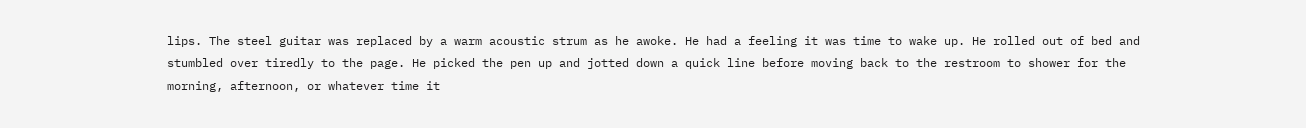lips. The steel guitar was replaced by a warm acoustic strum as he awoke. He had a feeling it was time to wake up. He rolled out of bed and stumbled over tiredly to the page. He picked the pen up and jotted down a quick line before moving back to the restroom to shower for the morning, afternoon, or whatever time it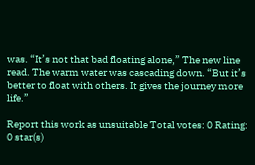was. “It’s not that bad floating alone,” The new line read. The warm water was cascading down. “But it’s better to float with others. It gives the journey more life.”

Report this work as unsuitable Total votes: 0 Rating: 0 star(s)